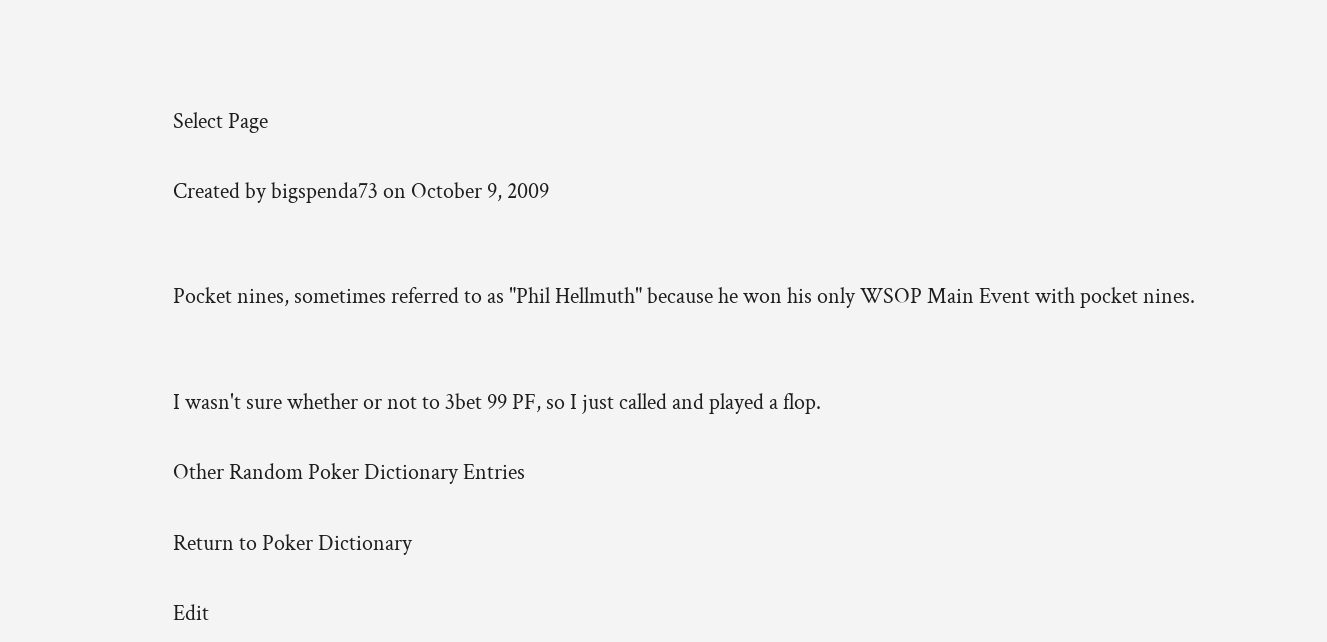Select Page

Created by bigspenda73 on October 9, 2009


Pocket nines, sometimes referred to as "Phil Hellmuth" because he won his only WSOP Main Event with pocket nines.


I wasn't sure whether or not to 3bet 99 PF, so I just called and played a flop.

Other Random Poker Dictionary Entries

Return to Poker Dictionary

Edit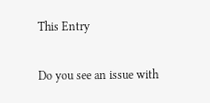This Entry

Do you see an issue with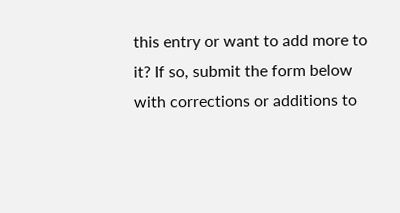this entry or want to add more to it? If so, submit the form below with corrections or additions to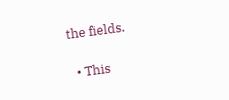the fields.

  • This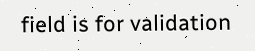field is for validation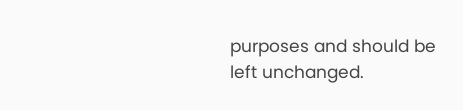purposes and should be left unchanged.